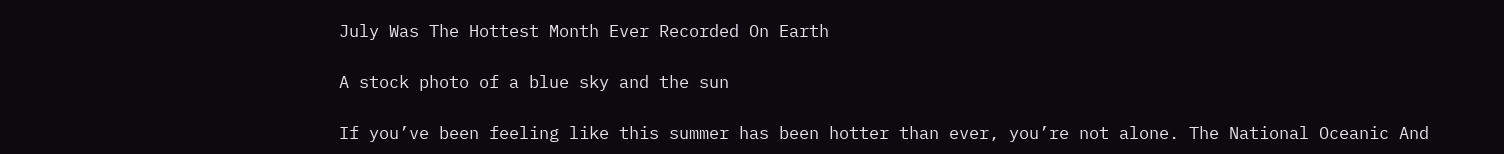July Was The Hottest Month Ever Recorded On Earth

A stock photo of a blue sky and the sun

If you’ve been feeling like this summer has been hotter than ever, you’re not alone. The National Oceanic And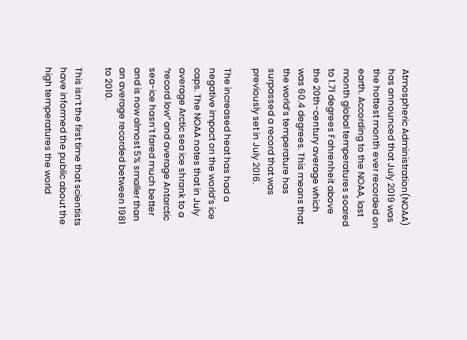Atmospheric Administration(NOAA) has announced that July 2019 was the hottest month ever recorded on earth. According to the NOAA, last month global temperatures soared to 1.71 degrees Fahrenheit above the 20th-century average which was 60.4 degrees. This means that the world’s temperature has surpassed a record that was previously set in July 2016.

The increased heat has had a negative impact on the world’s ice caps. The NOAA notes that in July average Arctic sea ice shrank to a “record low” and average Antarctic sea-ice hasn’t fared much better and is now almost 5% smaller than an average recorded between 1981 to 2010.

This isn’t the first time that scientists have informed the public about the high temperatures the world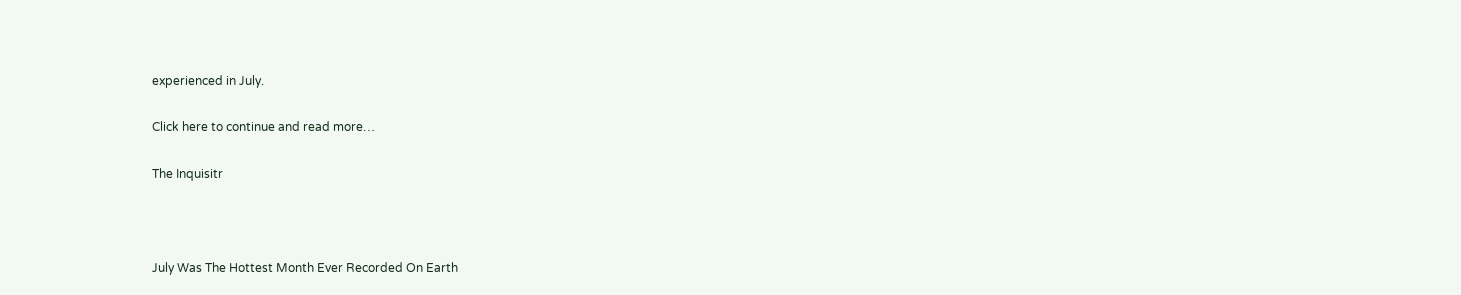experienced in July.

Click here to continue and read more…

The Inquisitr



July Was The Hottest Month Ever Recorded On Earth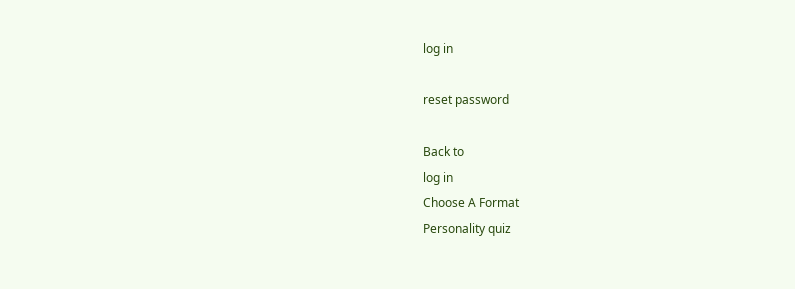log in

reset password

Back to
log in
Choose A Format
Personality quiz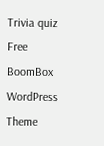Trivia quiz
Free BoomBox WordPress Theme